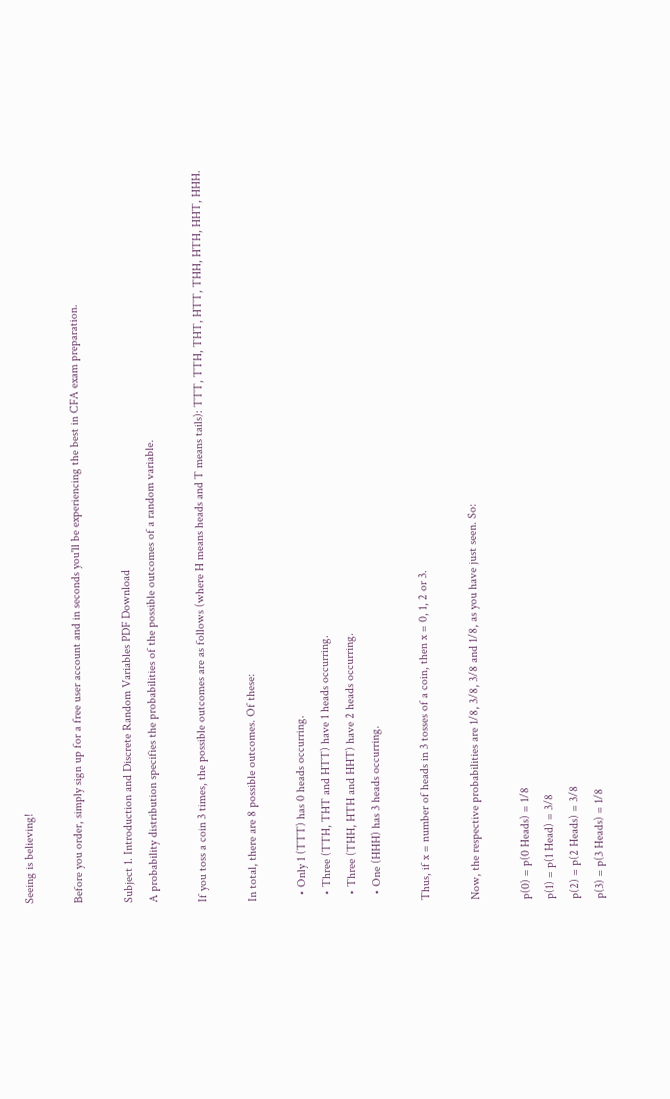Seeing is believing!

Before you order, simply sign up for a free user account and in seconds you'll be experiencing the best in CFA exam preparation.

Subject 1. Introduction and Discrete Random Variables PDF Download
A probability distribution specifies the probabilities of the possible outcomes of a random variable.

If you toss a coin 3 times, the possible outcomes are as follows (where H means heads and T means tails): TTT, TTH, THT, HTT, THH, HTH, HHT, HHH.

In total, there are 8 possible outcomes. Of these:

  • Only 1 (TTT) has 0 heads occurring.
  • Three (TTH, THT and HTT) have 1 heads occurring.
  • Three (THH, HTH and HHT) have 2 heads occurring.
  • One (HHH) has 3 heads occurring.

Thus, if x = number of heads in 3 tosses of a coin, then x = 0, 1, 2 or 3.

Now, the respective probabilities are 1/8, 3/8, 3/8 and 1/8, as you have just seen. So:

p(0) = p(0 Heads) = 1/8
p(1) = p(1 Head) = 3/8
p(2) = p(2 Heads) = 3/8
p(3) = p(3 Heads) = 1/8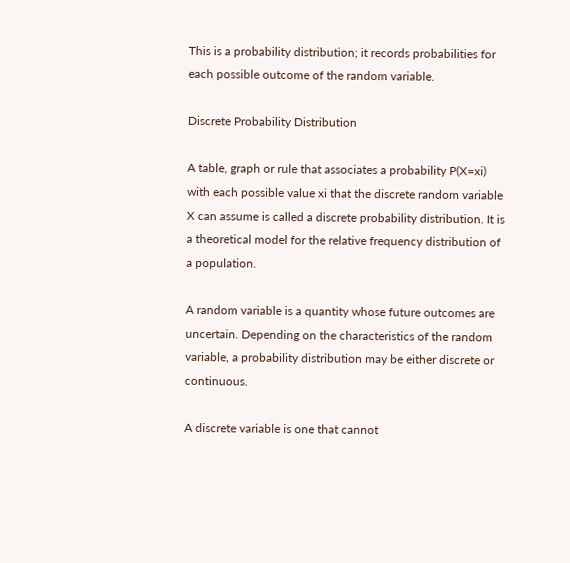This is a probability distribution; it records probabilities for each possible outcome of the random variable.

Discrete Probability Distribution

A table, graph or rule that associates a probability P(X=xi) with each possible value xi that the discrete random variable X can assume is called a discrete probability distribution. It is a theoretical model for the relative frequency distribution of a population.

A random variable is a quantity whose future outcomes are uncertain. Depending on the characteristics of the random variable, a probability distribution may be either discrete or continuous.

A discrete variable is one that cannot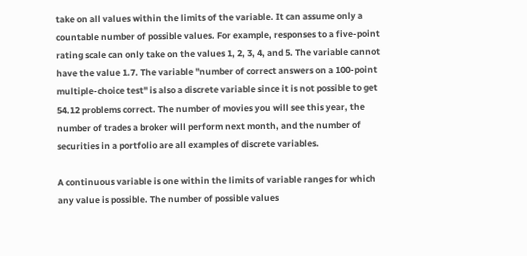take on all values within the limits of the variable. It can assume only a countable number of possible values. For example, responses to a five-point rating scale can only take on the values 1, 2, 3, 4, and 5. The variable cannot have the value 1.7. The variable "number of correct answers on a 100-point multiple-choice test" is also a discrete variable since it is not possible to get 54.12 problems correct. The number of movies you will see this year, the number of trades a broker will perform next month, and the number of securities in a portfolio are all examples of discrete variables.

A continuous variable is one within the limits of variable ranges for which any value is possible. The number of possible values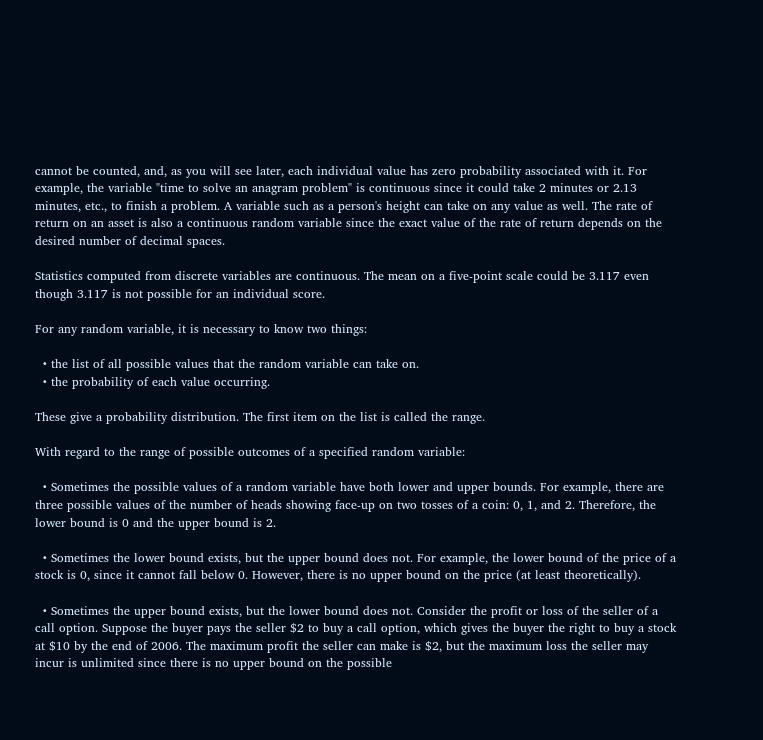cannot be counted, and, as you will see later, each individual value has zero probability associated with it. For example, the variable "time to solve an anagram problem" is continuous since it could take 2 minutes or 2.13 minutes, etc., to finish a problem. A variable such as a person's height can take on any value as well. The rate of return on an asset is also a continuous random variable since the exact value of the rate of return depends on the desired number of decimal spaces.

Statistics computed from discrete variables are continuous. The mean on a five-point scale could be 3.117 even though 3.117 is not possible for an individual score.

For any random variable, it is necessary to know two things:

  • the list of all possible values that the random variable can take on.
  • the probability of each value occurring.

These give a probability distribution. The first item on the list is called the range.

With regard to the range of possible outcomes of a specified random variable:

  • Sometimes the possible values of a random variable have both lower and upper bounds. For example, there are three possible values of the number of heads showing face-up on two tosses of a coin: 0, 1, and 2. Therefore, the lower bound is 0 and the upper bound is 2.

  • Sometimes the lower bound exists, but the upper bound does not. For example, the lower bound of the price of a stock is 0, since it cannot fall below 0. However, there is no upper bound on the price (at least theoretically).

  • Sometimes the upper bound exists, but the lower bound does not. Consider the profit or loss of the seller of a call option. Suppose the buyer pays the seller $2 to buy a call option, which gives the buyer the right to buy a stock at $10 by the end of 2006. The maximum profit the seller can make is $2, but the maximum loss the seller may incur is unlimited since there is no upper bound on the possible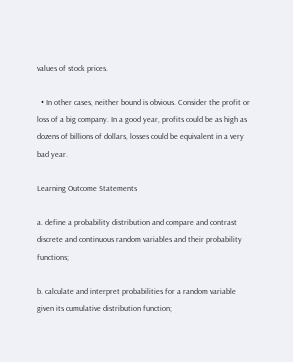values of stock prices.

  • In other cases, neither bound is obvious. Consider the profit or loss of a big company. In a good year, profits could be as high as dozens of billions of dollars, losses could be equivalent in a very bad year.

Learning Outcome Statements

a. define a probability distribution and compare and contrast discrete and continuous random variables and their probability functions;

b. calculate and interpret probabilities for a random variable given its cumulative distribution function;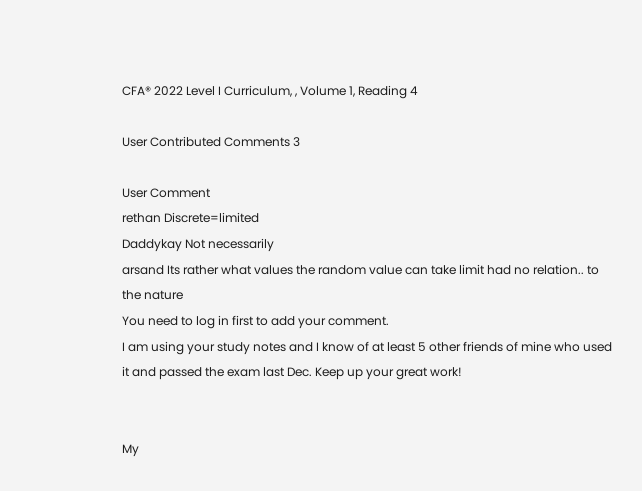CFA® 2022 Level I Curriculum, , Volume 1, Reading 4

User Contributed Comments 3

User Comment
rethan Discrete=limited
Daddykay Not necessarily
arsand Its rather what values the random value can take limit had no relation.. to the nature
You need to log in first to add your comment.
I am using your study notes and I know of at least 5 other friends of mine who used it and passed the exam last Dec. Keep up your great work!


My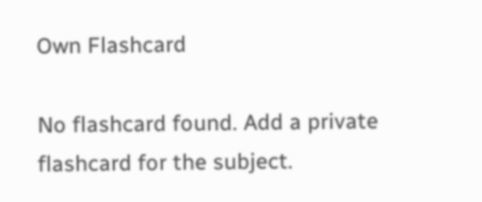Own Flashcard

No flashcard found. Add a private flashcard for the subject.